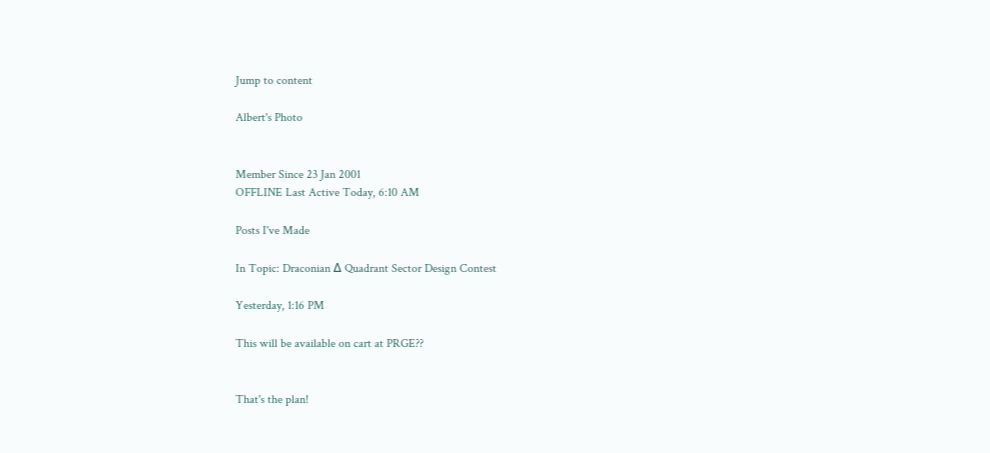Jump to content

Albert's Photo


Member Since 23 Jan 2001
OFFLINE Last Active Today, 6:10 AM

Posts I've Made

In Topic: Draconian Δ Quadrant Sector Design Contest

Yesterday, 1:16 PM

This will be available on cart at PRGE??


That's the plan!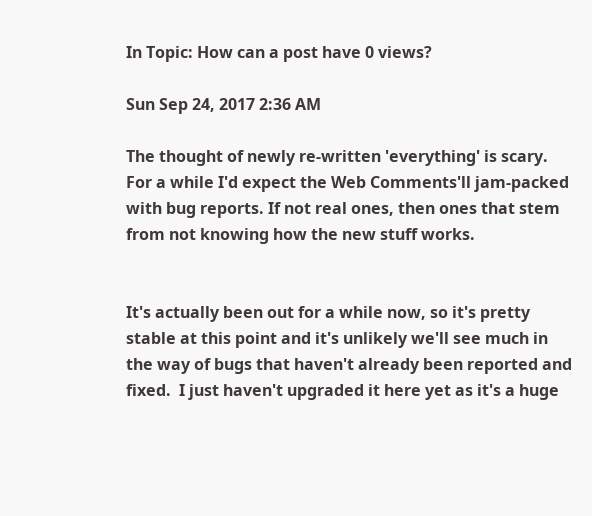In Topic: How can a post have 0 views?

Sun Sep 24, 2017 2:36 AM

The thought of newly re-written 'everything' is scary. For a while I'd expect the Web Comments'll jam-packed with bug reports. If not real ones, then ones that stem from not knowing how the new stuff works.


It's actually been out for a while now, so it's pretty stable at this point and it's unlikely we'll see much in the way of bugs that haven't already been reported and fixed.  I just haven't upgraded it here yet as it's a huge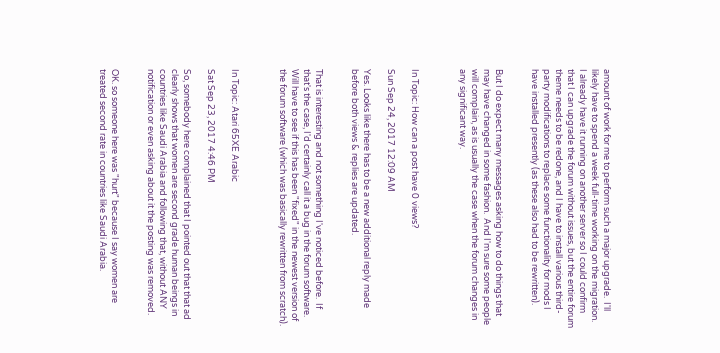amount of work for me to perform such a major upgrade.  I'll likely have to spend a week full-time working on the migration.  I already have it running on another server so I could confirm that I can upgrade the forum without issues, but the entire forum theme needs to be redone, and I have to install various third-party modifications to replace some functionality for mods I have installed presently (as these also had to be rewritten).


But I do expect many messages asking how to do things that may have changed in some fashion.  And I'm sure some people will complain, as is usually the case when the forum changes in any significant way.



In Topic: How can a post have 0 views?

Sun Sep 24, 2017 12:09 AM

Yes. Looks like there has to be a new additional reply made before both views & replies are updated.


That is interesting and not something I've noticed before.  If that's the case, I'd certainly call it a bug in the forum software.  Will have to see if this has been "fixed" in the newest version of the forum software (which was basically rewritten from scratch).



In Topic: Atari 65XE Arabic

Sat Sep 23, 2017 4:46 PM

So, somebody here complained that I pointed out that that ad clearly shows that women are second grade human beings in countries like Saudi Arabia and following that, without ANY notification or even asking about it the posting was removed.


OK. so someone here was "hurt" because I say women are treated second rate in countries like Saudi Arabia.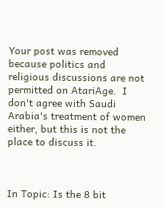Your post was removed because politics and religious discussions are not permitted on AtariAge.  I don't agree with Saudi Arabia's treatment of women either, but this is not the place to discuss it.



In Topic: Is the 8 bit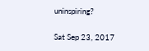uninspiring?

Sat Sep 23, 2017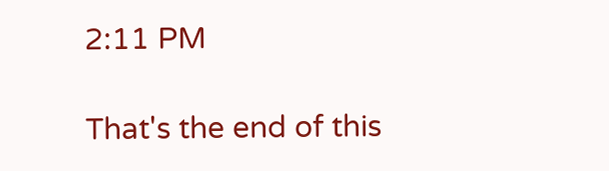2:11 PM

That's the end of this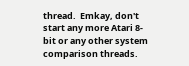thread.  Emkay, don't start any more Atari 8-bit or any other system comparison threads.